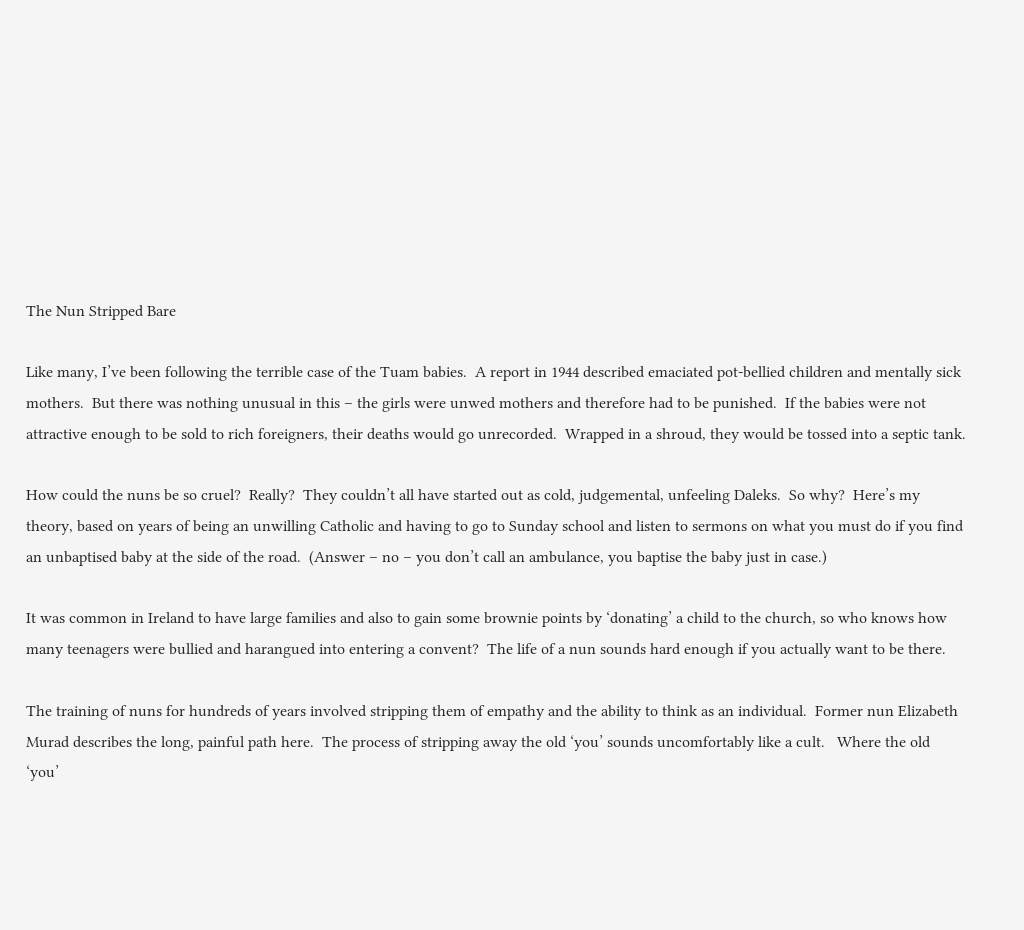The Nun Stripped Bare

Like many, I’ve been following the terrible case of the Tuam babies.  A report in 1944 described emaciated pot-bellied children and mentally sick mothers.  But there was nothing unusual in this – the girls were unwed mothers and therefore had to be punished.  If the babies were not attractive enough to be sold to rich foreigners, their deaths would go unrecorded.  Wrapped in a shroud, they would be tossed into a septic tank.

How could the nuns be so cruel?  Really?  They couldn’t all have started out as cold, judgemental, unfeeling Daleks.  So why?  Here’s my theory, based on years of being an unwilling Catholic and having to go to Sunday school and listen to sermons on what you must do if you find an unbaptised baby at the side of the road.  (Answer – no – you don’t call an ambulance, you baptise the baby just in case.)

It was common in Ireland to have large families and also to gain some brownie points by ‘donating’ a child to the church, so who knows how many teenagers were bullied and harangued into entering a convent?  The life of a nun sounds hard enough if you actually want to be there.

The training of nuns for hundreds of years involved stripping them of empathy and the ability to think as an individual.  Former nun Elizabeth Murad describes the long, painful path here.  The process of stripping away the old ‘you’ sounds uncomfortably like a cult.   Where the old ‘you’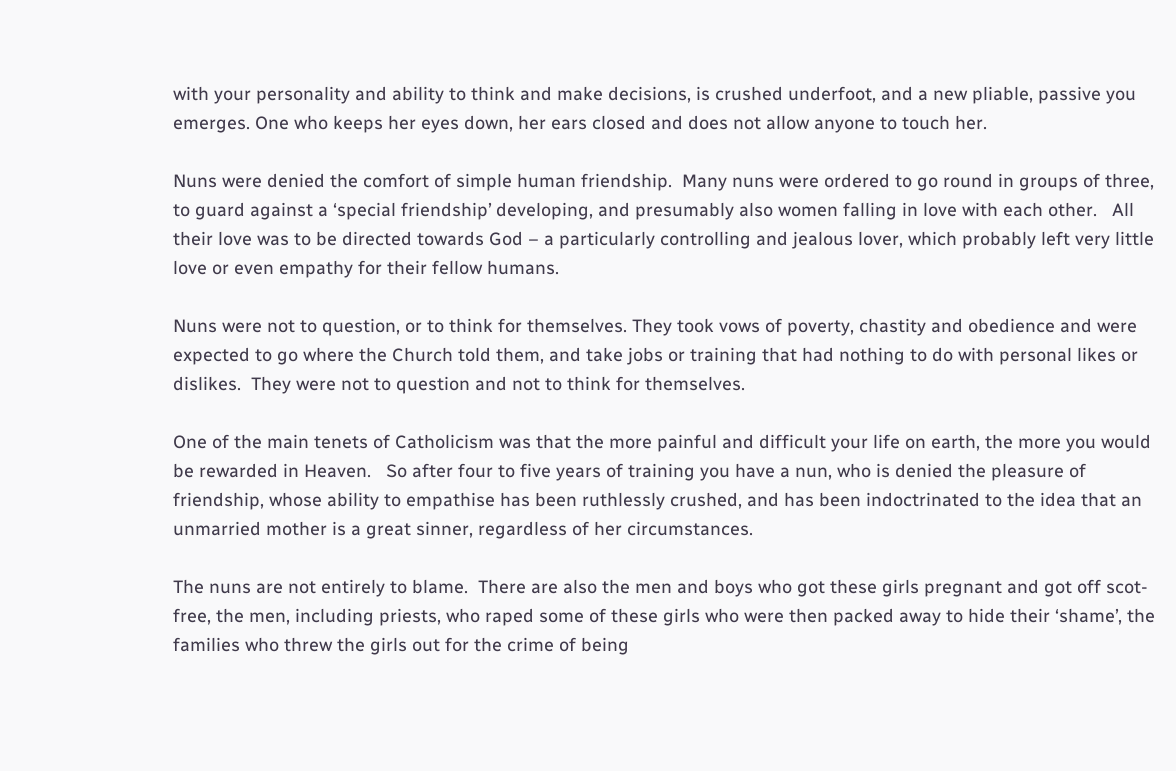with your personality and ability to think and make decisions, is crushed underfoot, and a new pliable, passive you emerges. One who keeps her eyes down, her ears closed and does not allow anyone to touch her.

Nuns were denied the comfort of simple human friendship.  Many nuns were ordered to go round in groups of three, to guard against a ‘special friendship’ developing, and presumably also women falling in love with each other.   All their love was to be directed towards God – a particularly controlling and jealous lover, which probably left very little love or even empathy for their fellow humans.

Nuns were not to question, or to think for themselves. They took vows of poverty, chastity and obedience and were expected to go where the Church told them, and take jobs or training that had nothing to do with personal likes or dislikes.  They were not to question and not to think for themselves.

One of the main tenets of Catholicism was that the more painful and difficult your life on earth, the more you would be rewarded in Heaven.   So after four to five years of training you have a nun, who is denied the pleasure of friendship, whose ability to empathise has been ruthlessly crushed, and has been indoctrinated to the idea that an unmarried mother is a great sinner, regardless of her circumstances.

The nuns are not entirely to blame.  There are also the men and boys who got these girls pregnant and got off scot-free, the men, including priests, who raped some of these girls who were then packed away to hide their ‘shame’, the families who threw the girls out for the crime of being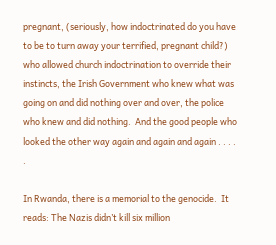pregnant, (seriously, how indoctrinated do you have to be to turn away your terrified, pregnant child?)  who allowed church indoctrination to override their instincts, the Irish Government who knew what was going on and did nothing over and over, the police who knew and did nothing.  And the good people who looked the other way again and again and again . . . . .

In Rwanda, there is a memorial to the genocide.  It reads: The Nazis didn’t kill six million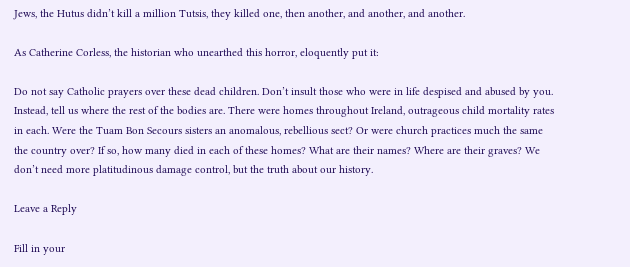Jews, the Hutus didn’t kill a million Tutsis, they killed one, then another, and another, and another.

As Catherine Corless, the historian who unearthed this horror, eloquently put it:

Do not say Catholic prayers over these dead children. Don’t insult those who were in life despised and abused by you. Instead, tell us where the rest of the bodies are. There were homes throughout Ireland, outrageous child mortality rates in each. Were the Tuam Bon Secours sisters an anomalous, rebellious sect? Or were church practices much the same the country over? If so, how many died in each of these homes? What are their names? Where are their graves? We don’t need more platitudinous damage control, but the truth about our history.

Leave a Reply

Fill in your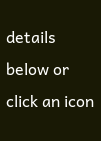details below or click an icon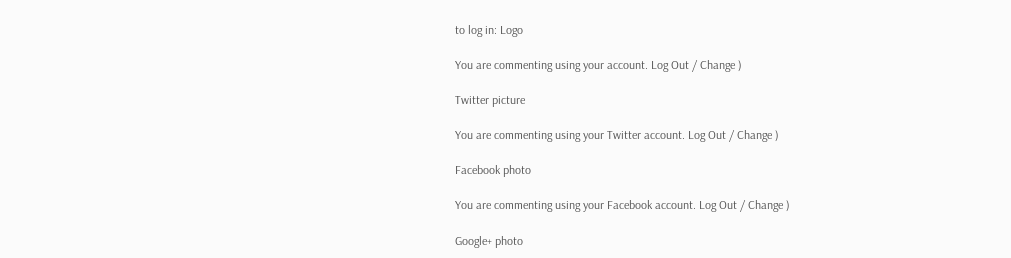to log in: Logo

You are commenting using your account. Log Out / Change )

Twitter picture

You are commenting using your Twitter account. Log Out / Change )

Facebook photo

You are commenting using your Facebook account. Log Out / Change )

Google+ photo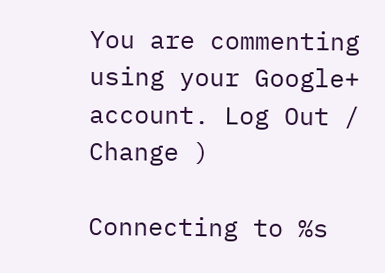You are commenting using your Google+ account. Log Out / Change )

Connecting to %s